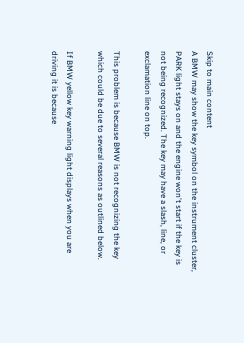Skip to main content
A BMW may show the key symbol on the instrument cluster, PARK light stays on and the engine won't start if the key is not being recognized. The key may have a slash, line, or exclamation line on top.

This problem is because BMW is not recognizing the key which could be due to several reasons as outlined below.

If BMW yellow key warning light displays when you are driving it is because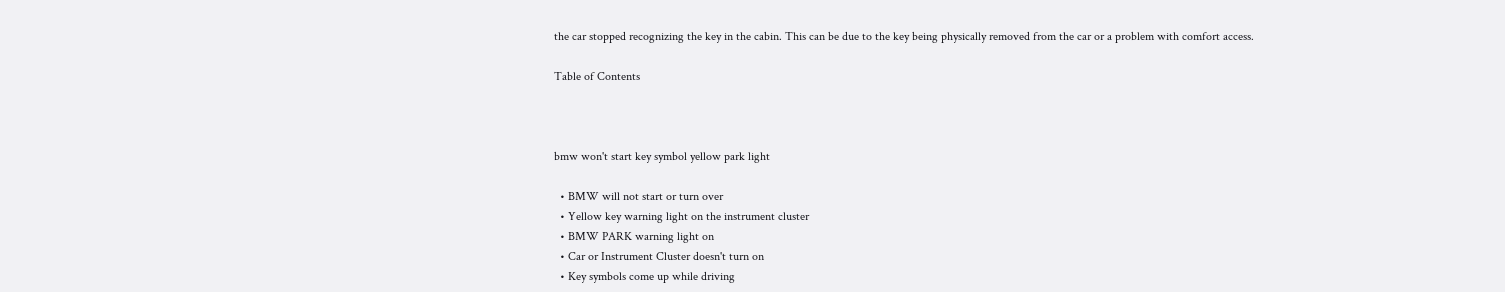the car stopped recognizing the key in the cabin. This can be due to the key being physically removed from the car or a problem with comfort access.

Table of Contents



bmw won't start key symbol yellow park light

  • BMW will not start or turn over
  • Yellow key warning light on the instrument cluster
  • BMW PARK warning light on
  • Car or Instrument Cluster doesn't turn on
  • Key symbols come up while driving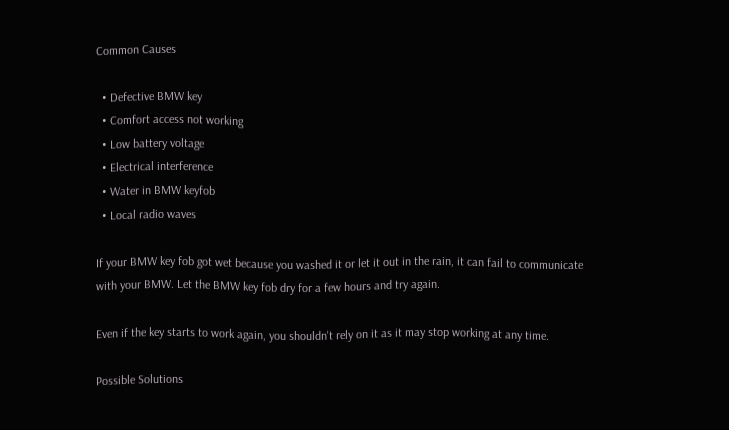Common Causes

  • Defective BMW key
  • Comfort access not working
  • Low battery voltage
  • Electrical interference
  • Water in BMW keyfob
  • Local radio waves

If your BMW key fob got wet because you washed it or let it out in the rain, it can fail to communicate with your BMW. Let the BMW key fob dry for a few hours and try again.

Even if the key starts to work again, you shouldn't rely on it as it may stop working at any time.

Possible Solutions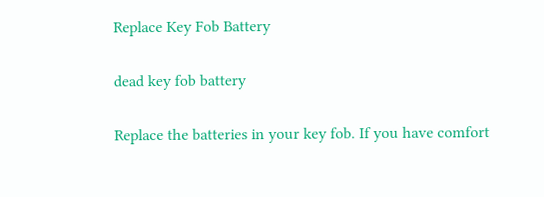Replace Key Fob Battery

dead key fob battery

Replace the batteries in your key fob. If you have comfort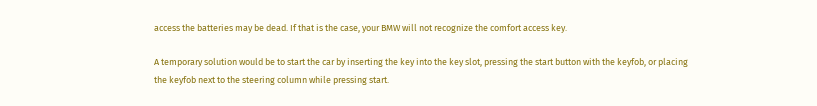access the batteries may be dead. If that is the case, your BMW will not recognize the comfort access key.

A temporary solution would be to start the car by inserting the key into the key slot, pressing the start button with the keyfob, or placing the keyfob next to the steering column while pressing start.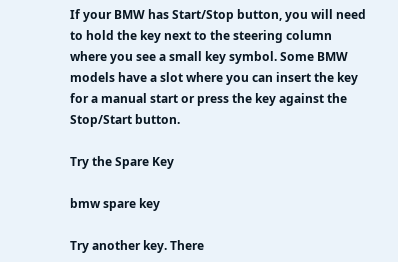If your BMW has Start/Stop button, you will need to hold the key next to the steering column where you see a small key symbol. Some BMW models have a slot where you can insert the key for a manual start or press the key against the Stop/Start button.

Try the Spare Key

bmw spare key

Try another key. There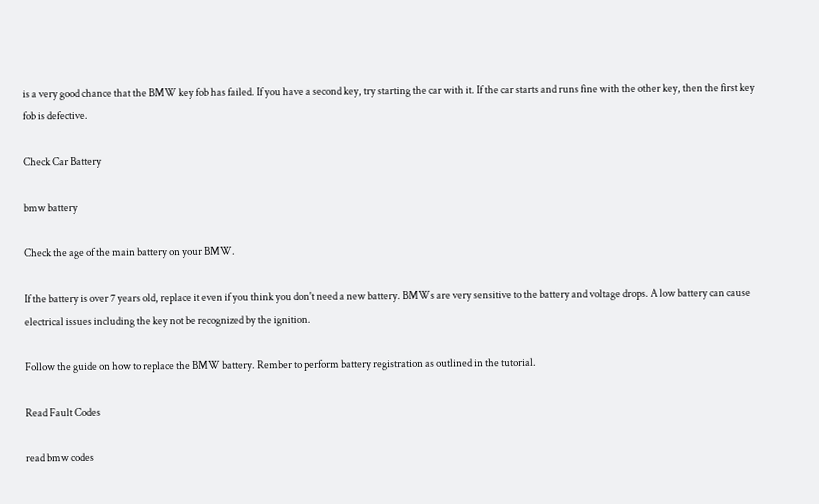is a very good chance that the BMW key fob has failed. If you have a second key, try starting the car with it. If the car starts and runs fine with the other key, then the first key fob is defective.

Check Car Battery

bmw battery

Check the age of the main battery on your BMW.

If the battery is over 7 years old, replace it even if you think you don't need a new battery. BMWs are very sensitive to the battery and voltage drops. A low battery can cause electrical issues including the key not be recognized by the ignition.

Follow the guide on how to replace the BMW battery. Rember to perform battery registration as outlined in the tutorial.

Read Fault Codes

read bmw codes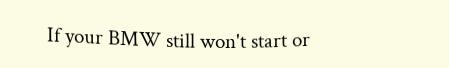If your BMW still won't start or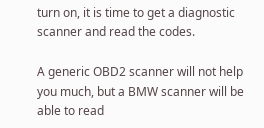turn on, it is time to get a diagnostic scanner and read the codes.

A generic OBD2 scanner will not help you much, but a BMW scanner will be able to read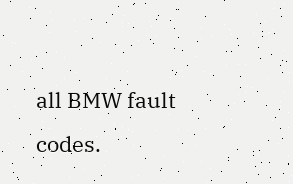all BMW fault codes.